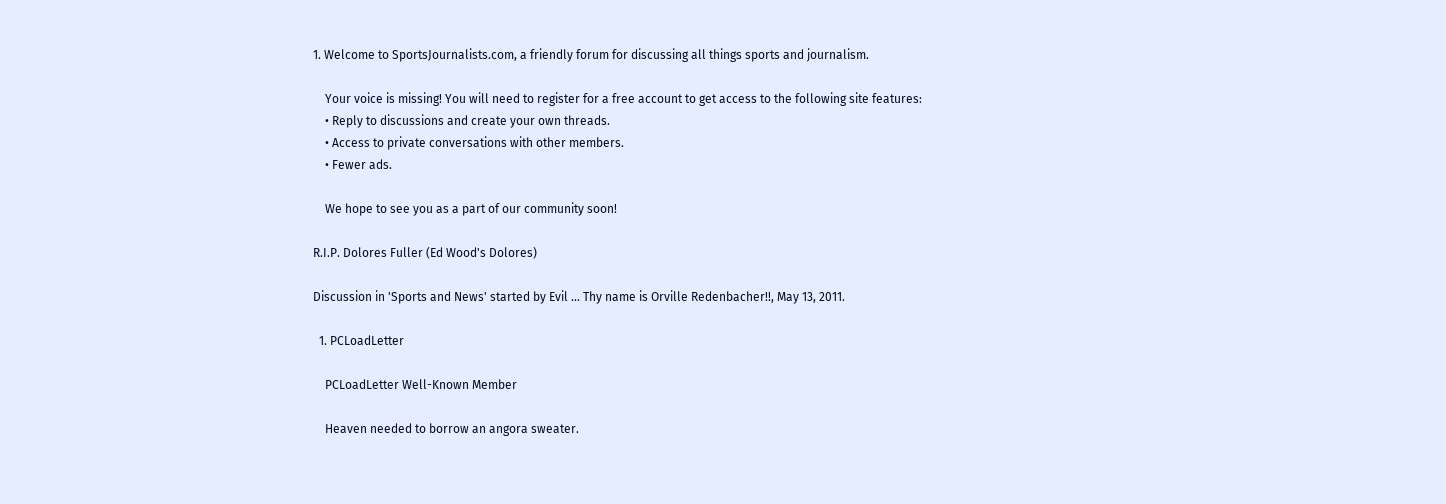1. Welcome to SportsJournalists.com, a friendly forum for discussing all things sports and journalism.

    Your voice is missing! You will need to register for a free account to get access to the following site features:
    • Reply to discussions and create your own threads.
    • Access to private conversations with other members.
    • Fewer ads.

    We hope to see you as a part of our community soon!

R.I.P. Dolores Fuller (Ed Wood's Dolores)

Discussion in 'Sports and News' started by Evil ... Thy name is Orville Redenbacher!!, May 13, 2011.

  1. PCLoadLetter

    PCLoadLetter Well-Known Member

    Heaven needed to borrow an angora sweater.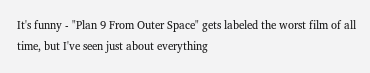It's funny - "Plan 9 From Outer Space" gets labeled the worst film of all time, but I've seen just about everything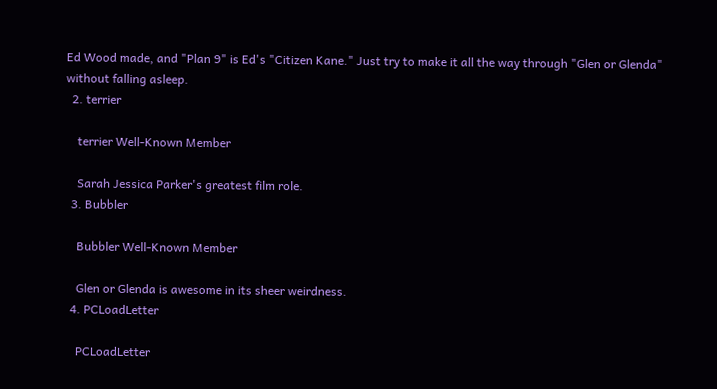Ed Wood made, and "Plan 9" is Ed's "Citizen Kane." Just try to make it all the way through "Glen or Glenda" without falling asleep.
  2. terrier

    terrier Well-Known Member

    Sarah Jessica Parker's greatest film role.
  3. Bubbler

    Bubbler Well-Known Member

    Glen or Glenda is awesome in its sheer weirdness.
  4. PCLoadLetter

    PCLoadLetter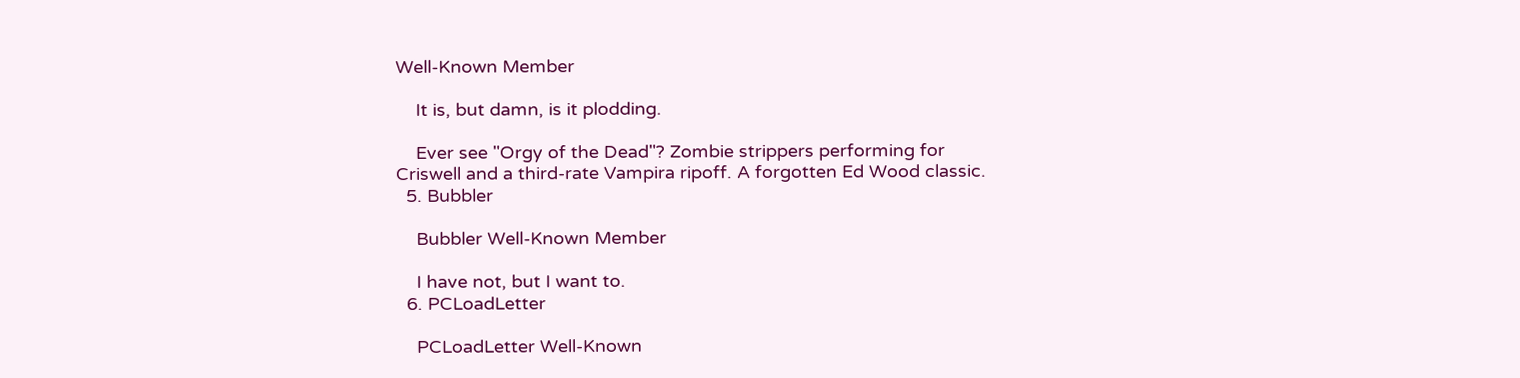Well-Known Member

    It is, but damn, is it plodding.

    Ever see "Orgy of the Dead"? Zombie strippers performing for Criswell and a third-rate Vampira ripoff. A forgotten Ed Wood classic.
  5. Bubbler

    Bubbler Well-Known Member

    I have not, but I want to.
  6. PCLoadLetter

    PCLoadLetter Well-Known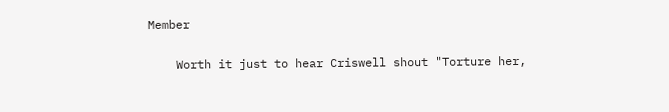Member

    Worth it just to hear Criswell shout "Torture her,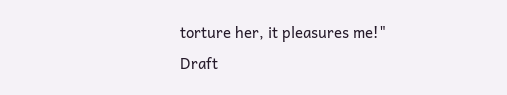torture her, it pleasures me!"
Draft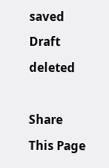saved Draft deleted

Share This Page